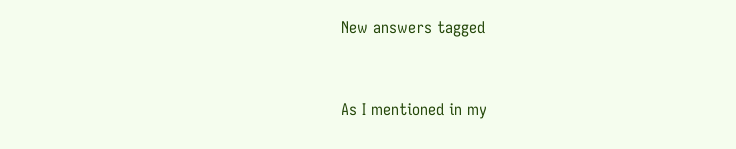New answers tagged


As I mentioned in my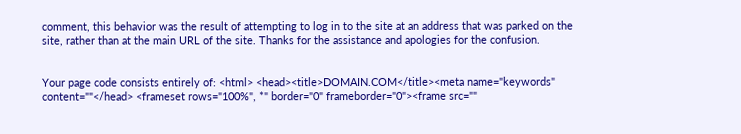comment, this behavior was the result of attempting to log in to the site at an address that was parked on the site, rather than at the main URL of the site. Thanks for the assistance and apologies for the confusion.


Your page code consists entirely of: <html> <head><title>DOMAIN.COM</title><meta name="keywords" content=""</head> <frameset rows="100%", *" border="0" frameborder="0"><frame src=""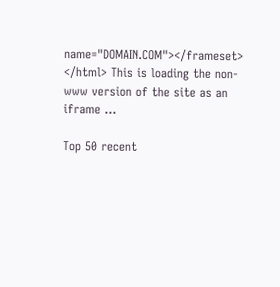name="DOMAIN.COM"></frameset> </html> This is loading the non-www version of the site as an iframe ...

Top 50 recent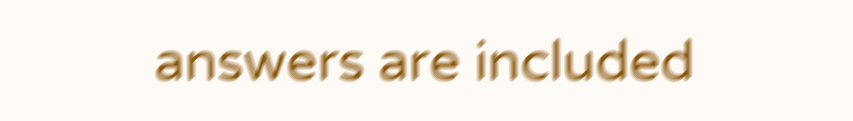answers are included